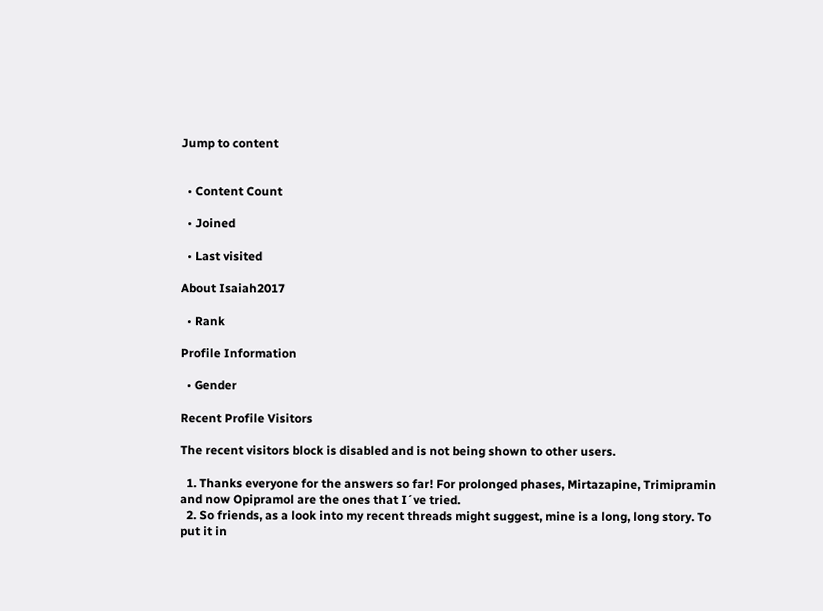Jump to content


  • Content Count

  • Joined

  • Last visited

About Isaiah2017

  • Rank

Profile Information

  • Gender

Recent Profile Visitors

The recent visitors block is disabled and is not being shown to other users.

  1. Thanks everyone for the answers so far! For prolonged phases, Mirtazapine, Trimipramin and now Opipramol are the ones that I´ve tried.
  2. So friends, as a look into my recent threads might suggest, mine is a long, long story. To put it in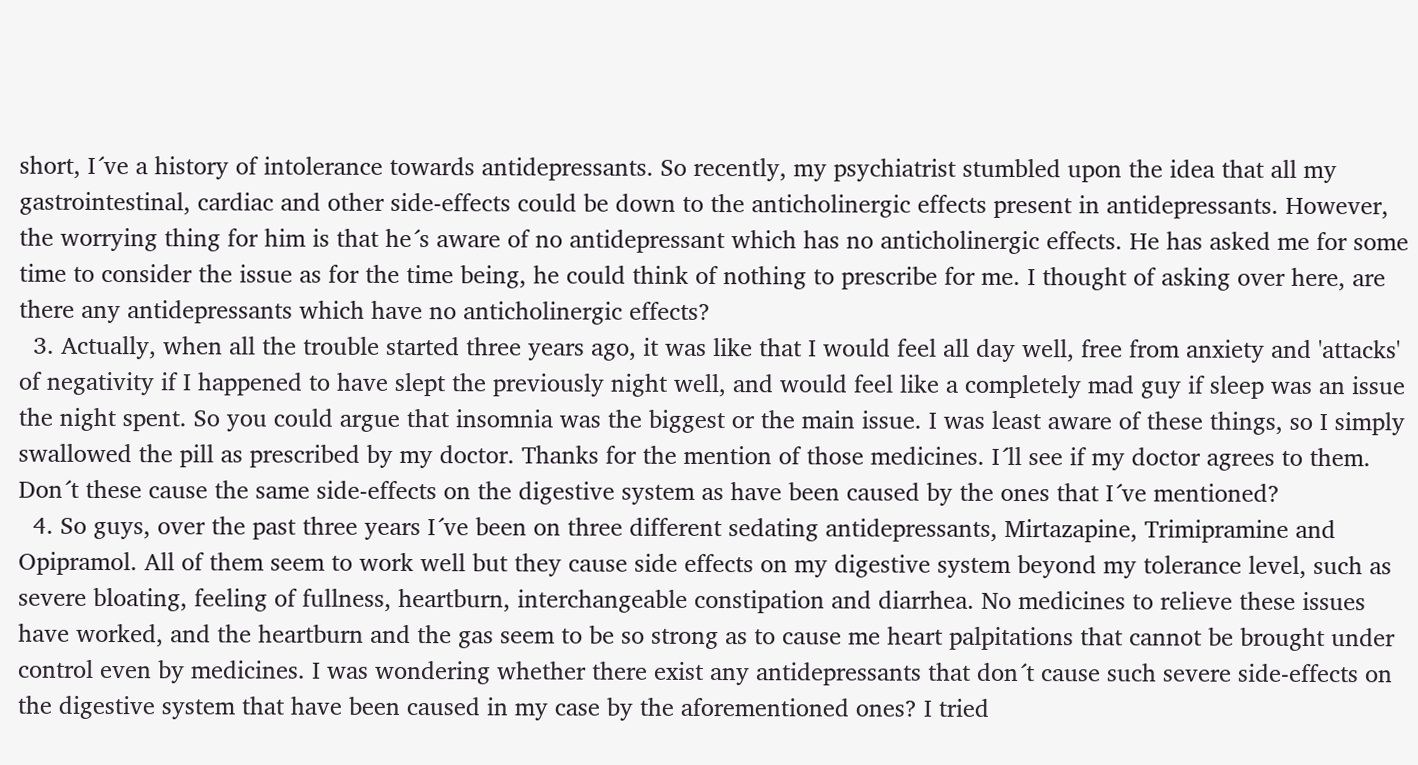short, I´ve a history of intolerance towards antidepressants. So recently, my psychiatrist stumbled upon the idea that all my gastrointestinal, cardiac and other side-effects could be down to the anticholinergic effects present in antidepressants. However, the worrying thing for him is that he´s aware of no antidepressant which has no anticholinergic effects. He has asked me for some time to consider the issue as for the time being, he could think of nothing to prescribe for me. I thought of asking over here, are there any antidepressants which have no anticholinergic effects?
  3. Actually, when all the trouble started three years ago, it was like that I would feel all day well, free from anxiety and 'attacks' of negativity if I happened to have slept the previously night well, and would feel like a completely mad guy if sleep was an issue the night spent. So you could argue that insomnia was the biggest or the main issue. I was least aware of these things, so I simply swallowed the pill as prescribed by my doctor. Thanks for the mention of those medicines. I´ll see if my doctor agrees to them. Don´t these cause the same side-effects on the digestive system as have been caused by the ones that I´ve mentioned?
  4. So guys, over the past three years I´ve been on three different sedating antidepressants, Mirtazapine, Trimipramine and Opipramol. All of them seem to work well but they cause side effects on my digestive system beyond my tolerance level, such as severe bloating, feeling of fullness, heartburn, interchangeable constipation and diarrhea. No medicines to relieve these issues have worked, and the heartburn and the gas seem to be so strong as to cause me heart palpitations that cannot be brought under control even by medicines. I was wondering whether there exist any antidepressants that don´t cause such severe side-effects on the digestive system that have been caused in my case by the aforementioned ones? I tried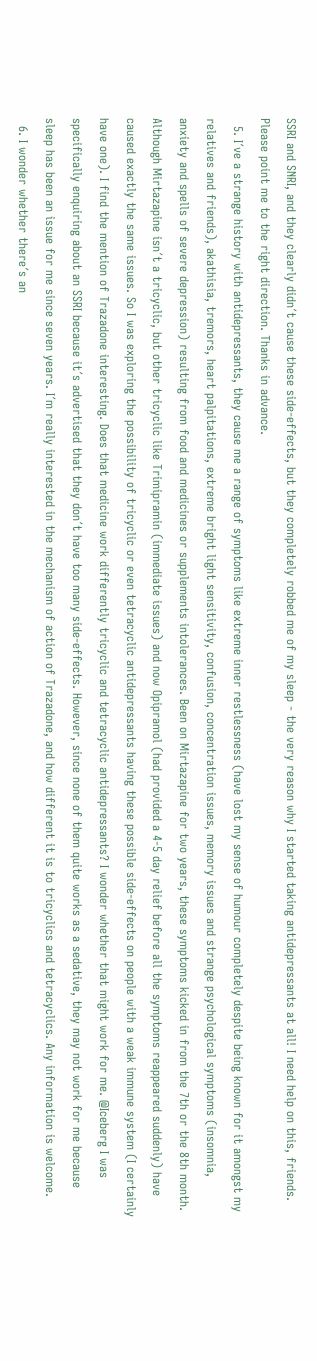SSRI and SNRI, and they clearly didn´t cause these side-effects, but they completely robbed me of my sleep - the very reason why I started taking antidepressants at all! I need help on this, friends. Please point me to the right direction. Thanks in advance.
  5. I´ve a strange history with antidepressants, they cause me a range of symptoms like extreme inner restlessness (have lost my sense of humour completely despite being known for it amongst my relatives and friends), akathisia, tremors, heart palpitations, extreme bright light sensitivity, confusion, concentration issues, memory issues and strange psychological symptoms (insomnia, anxiety and spells of severe depression) resulting from food and medicines or supplements intolerances. Been on Mirtazapine for two years, these symptoms kicked in from the 7th or the 8th month. Although Mirtazapine isn´t a tricyclic, but other tricyclic like Trimipramin (immediate issues) and now Opipramol (had provided a 4-5 day relief before all the symptoms reappeared suddenly) have caused exactly the same issues. So I was exploring the possibility of tricyclic or even tetracyclic antidepressants having these possible side-effects on people with a weak immune system (I certainly have one). I find the mention of Trazadone interesting. Does that medicine work differently tricyclic and tetracyclic antidepressants? I wonder whether that might work for me. @Iceberg I was specifically enquiring about an SSRI because it´s advertised that they don´t have too many side-effects. However, since none of them quite works as a sedative, they may not work for me because sleep has been an issue for me since seven years. I´m really interested in the mechanism of action of Trazadone, and how different it is to tricyclics and tetracyclics. Any information is welcome.
  6. I wonder whether there´s an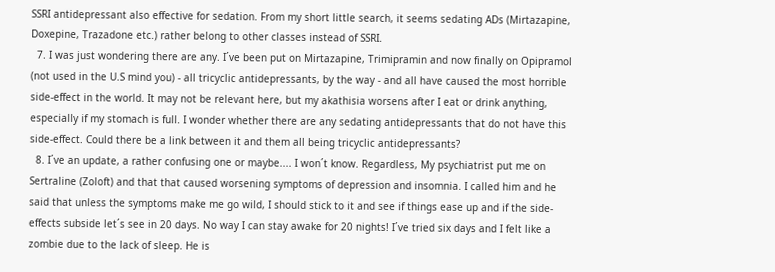SSRI antidepressant also effective for sedation. From my short little search, it seems sedating ADs (Mirtazapine, Doxepine, Trazadone etc.) rather belong to other classes instead of SSRI.
  7. I was just wondering there are any. I´ve been put on Mirtazapine, Trimipramin and now finally on Opipramol (not used in the U.S mind you) - all tricyclic antidepressants, by the way - and all have caused the most horrible side-effect in the world. It may not be relevant here, but my akathisia worsens after I eat or drink anything, especially if my stomach is full. I wonder whether there are any sedating antidepressants that do not have this side-effect. Could there be a link between it and them all being tricyclic antidepressants?
  8. I´ve an update, a rather confusing one or maybe.... I won´t know. Regardless, My psychiatrist put me on Sertraline (Zoloft) and that that caused worsening symptoms of depression and insomnia. I called him and he said that unless the symptoms make me go wild, I should stick to it and see if things ease up and if the side-effects subside let´s see in 20 days. No way I can stay awake for 20 nights! I´ve tried six days and I felt like a zombie due to the lack of sleep. He is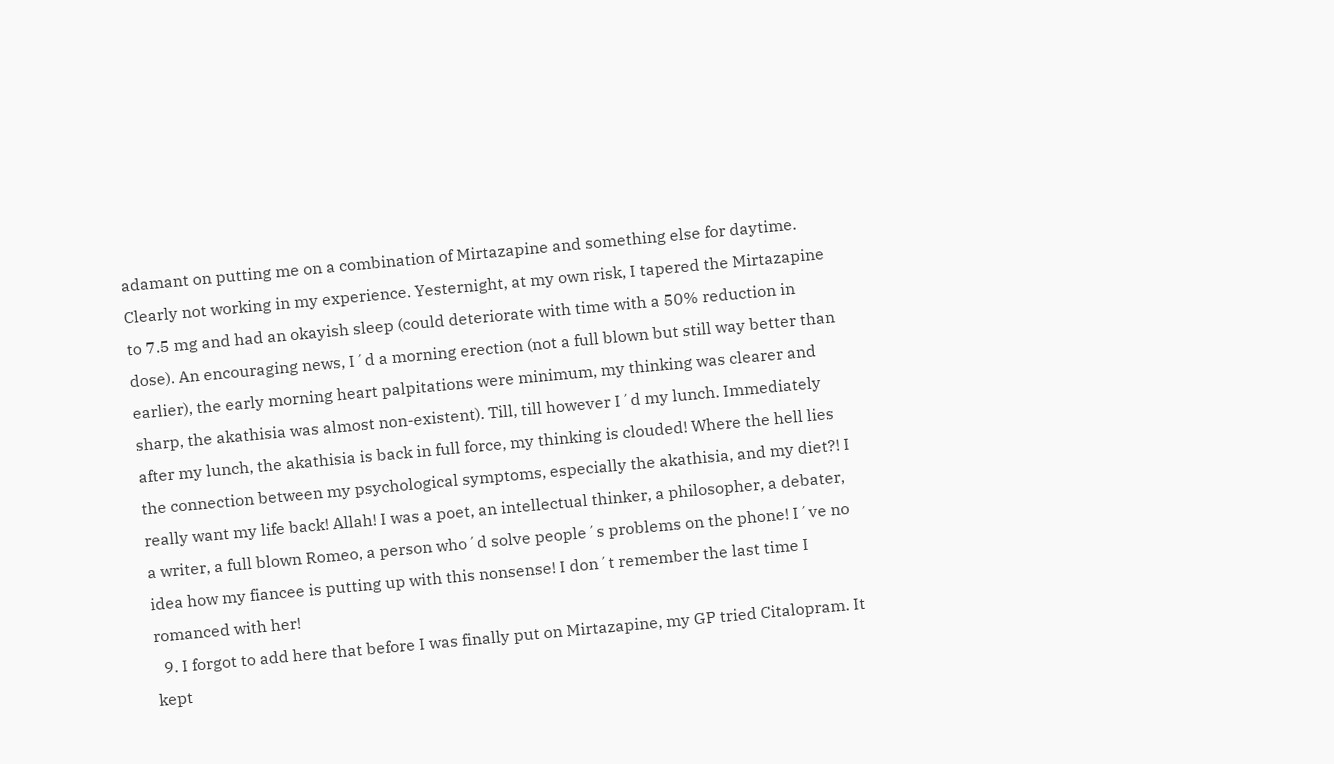adamant on putting me on a combination of Mirtazapine and something else for daytime. Clearly not working in my experience. Yesternight, at my own risk, I tapered the Mirtazapine to 7.5 mg and had an okayish sleep (could deteriorate with time with a 50% reduction in dose). An encouraging news, I´d a morning erection (not a full blown but still way better than earlier), the early morning heart palpitations were minimum, my thinking was clearer and sharp, the akathisia was almost non-existent). Till, till however I´d my lunch. Immediately after my lunch, the akathisia is back in full force, my thinking is clouded! Where the hell lies the connection between my psychological symptoms, especially the akathisia, and my diet?! I really want my life back! Allah! I was a poet, an intellectual thinker, a philosopher, a debater, a writer, a full blown Romeo, a person who´d solve people´s problems on the phone! I´ve no idea how my fiancee is putting up with this nonsense! I don´t remember the last time I romanced with her!
  9. I forgot to add here that before I was finally put on Mirtazapine, my GP tried Citalopram. It kept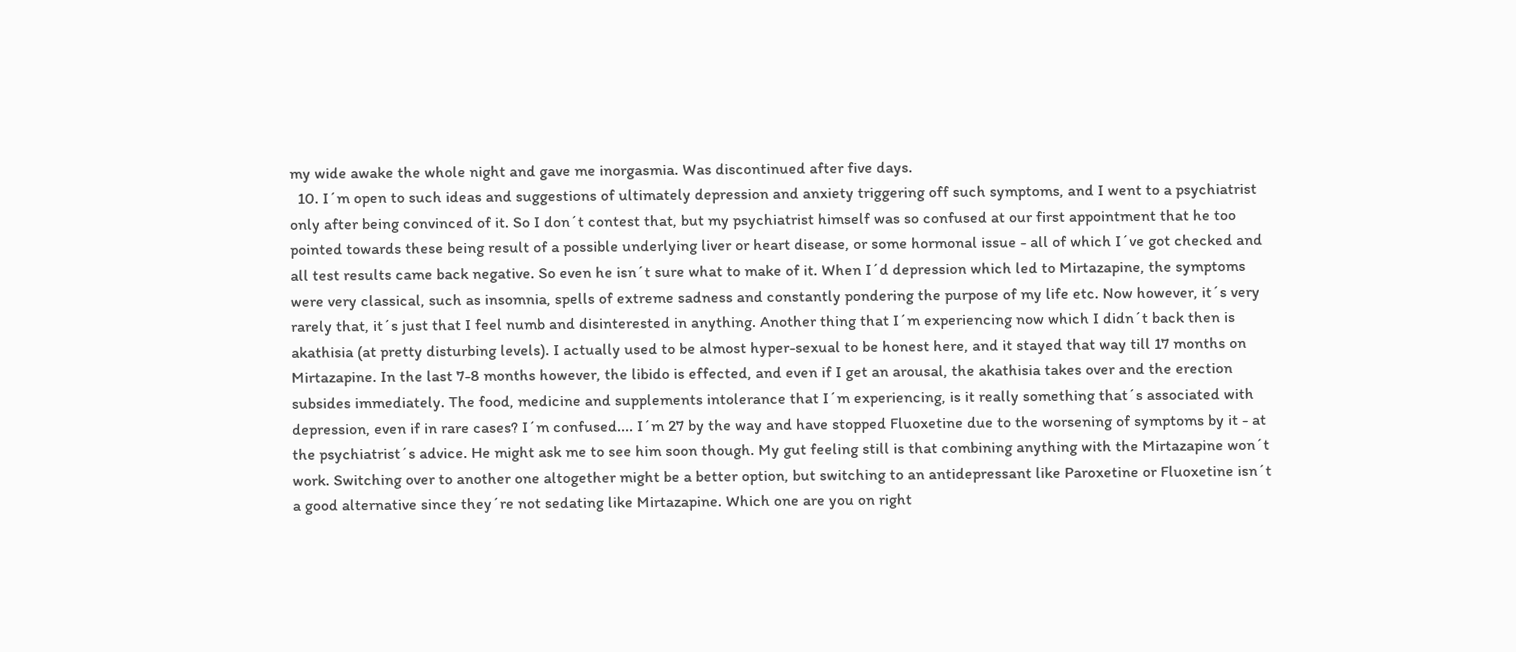my wide awake the whole night and gave me inorgasmia. Was discontinued after five days.
  10. I´m open to such ideas and suggestions of ultimately depression and anxiety triggering off such symptoms, and I went to a psychiatrist only after being convinced of it. So I don´t contest that, but my psychiatrist himself was so confused at our first appointment that he too pointed towards these being result of a possible underlying liver or heart disease, or some hormonal issue - all of which I´ve got checked and all test results came back negative. So even he isn´t sure what to make of it. When I´d depression which led to Mirtazapine, the symptoms were very classical, such as insomnia, spells of extreme sadness and constantly pondering the purpose of my life etc. Now however, it´s very rarely that, it´s just that I feel numb and disinterested in anything. Another thing that I´m experiencing now which I didn´t back then is akathisia (at pretty disturbing levels). I actually used to be almost hyper-sexual to be honest here, and it stayed that way till 17 months on Mirtazapine. In the last 7-8 months however, the libido is effected, and even if I get an arousal, the akathisia takes over and the erection subsides immediately. The food, medicine and supplements intolerance that I´m experiencing, is it really something that´s associated with depression, even if in rare cases? I´m confused.... I´m 27 by the way and have stopped Fluoxetine due to the worsening of symptoms by it - at the psychiatrist´s advice. He might ask me to see him soon though. My gut feeling still is that combining anything with the Mirtazapine won´t work. Switching over to another one altogether might be a better option, but switching to an antidepressant like Paroxetine or Fluoxetine isn´t a good alternative since they´re not sedating like Mirtazapine. Which one are you on right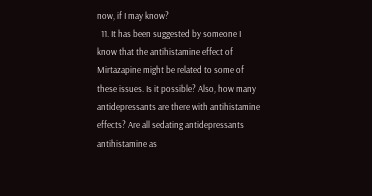now, if I may know?
  11. It has been suggested by someone I know that the antihistamine effect of Mirtazapine might be related to some of these issues. Is it possible? Also, how many antidepressants are there with antihistamine effects? Are all sedating antidepressants antihistamine as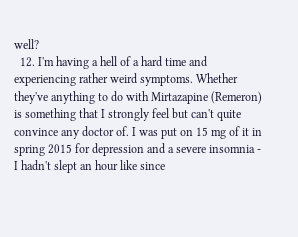well?
  12. I'm having a hell of a hard time and experiencing rather weird symptoms. Whether they've anything to do with Mirtazapine (Remeron) is something that I strongly feel but can't quite convince any doctor of. I was put on 15 mg of it in spring 2015 for depression and a severe insomnia - I hadn't slept an hour like since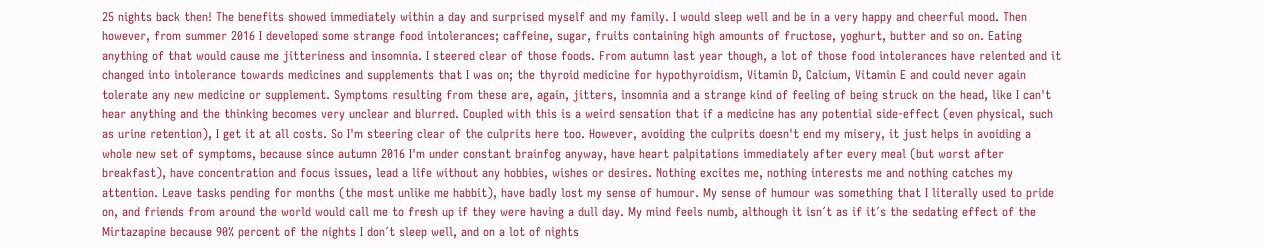25 nights back then! The benefits showed immediately within a day and surprised myself and my family. I would sleep well and be in a very happy and cheerful mood. Then however, from summer 2016 I developed some strange food intolerances; caffeine, sugar, fruits containing high amounts of fructose, yoghurt, butter and so on. Eating anything of that would cause me jitteriness and insomnia. I steered clear of those foods. From autumn last year though, a lot of those food intolerances have relented and it changed into intolerance towards medicines and supplements that I was on; the thyroid medicine for hypothyroidism, Vitamin D, Calcium, Vitamin E and could never again tolerate any new medicine or supplement. Symptoms resulting from these are, again, jitters, insomnia and a strange kind of feeling of being struck on the head, like I can't hear anything and the thinking becomes very unclear and blurred. Coupled with this is a weird sensation that if a medicine has any potential side-effect (even physical, such as urine retention), I get it at all costs. So I'm steering clear of the culprits here too. However, avoiding the culprits doesn't end my misery, it just helps in avoiding a whole new set of symptoms, because since autumn 2016 I'm under constant brainfog anyway, have heart palpitations immediately after every meal (but worst after breakfast), have concentration and focus issues, lead a life without any hobbies, wishes or desires. Nothing excites me, nothing interests me and nothing catches my attention. Leave tasks pending for months (the most unlike me habbit), have badly lost my sense of humour. My sense of humour was something that I literally used to pride on, and friends from around the world would call me to fresh up if they were having a dull day. My mind feels numb, although it isn´t as if it´s the sedating effect of the Mirtazapine because 90% percent of the nights I don´t sleep well, and on a lot of nights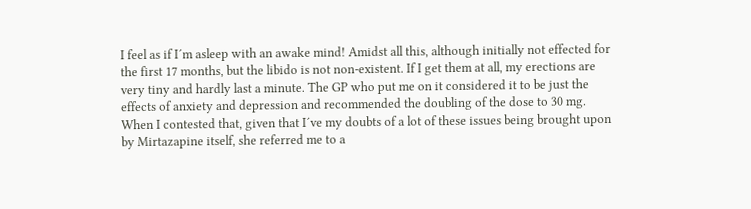I feel as if I´m asleep with an awake mind! Amidst all this, although initially not effected for the first 17 months, but the libido is not non-existent. If I get them at all, my erections are very tiny and hardly last a minute. The GP who put me on it considered it to be just the effects of anxiety and depression and recommended the doubling of the dose to 30 mg. When I contested that, given that I´ve my doubts of a lot of these issues being brought upon by Mirtazapine itself, she referred me to a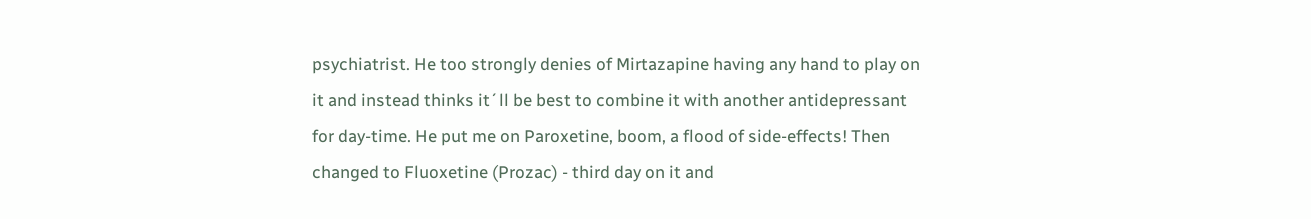psychiatrist. He too strongly denies of Mirtazapine having any hand to play on it and instead thinks it´ll be best to combine it with another antidepressant for day-time. He put me on Paroxetine, boom, a flood of side-effects! Then changed to Fluoxetine (Prozac) - third day on it and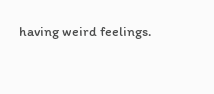having weird feelings.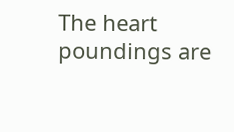The heart poundings are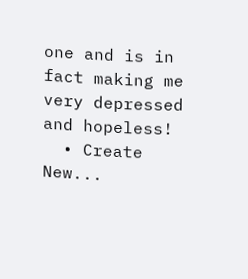one and is in fact making me very depressed and hopeless!
  • Create New...